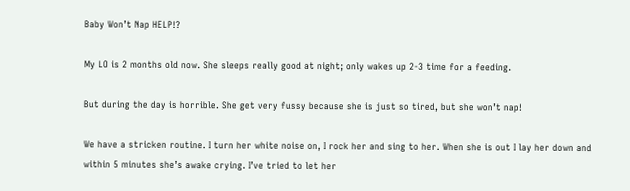Baby Won’t Nap HELP!?

My LO is 2 months old now. She sleeps really good at night; only wakes up 2-3 time for a feeding.

But during the day is horrible. She get very fussy because she is just so tired, but she won’t nap!

We have a stricken routine. I turn her white noise on, I rock her and sing to her. When she is out I lay her down and within 5 minutes she’s awake crying. I’ve tried to let her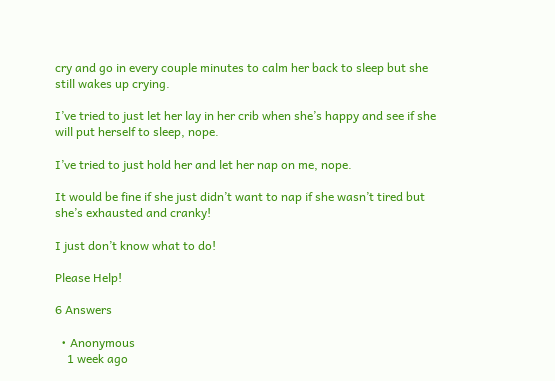cry and go in every couple minutes to calm her back to sleep but she still wakes up crying.

I’ve tried to just let her lay in her crib when she’s happy and see if she will put herself to sleep, nope.

I’ve tried to just hold her and let her nap on me, nope.

It would be fine if she just didn’t want to nap if she wasn’t tired but she’s exhausted and cranky!

I just don’t know what to do!

Please Help!

6 Answers

  • Anonymous
    1 week ago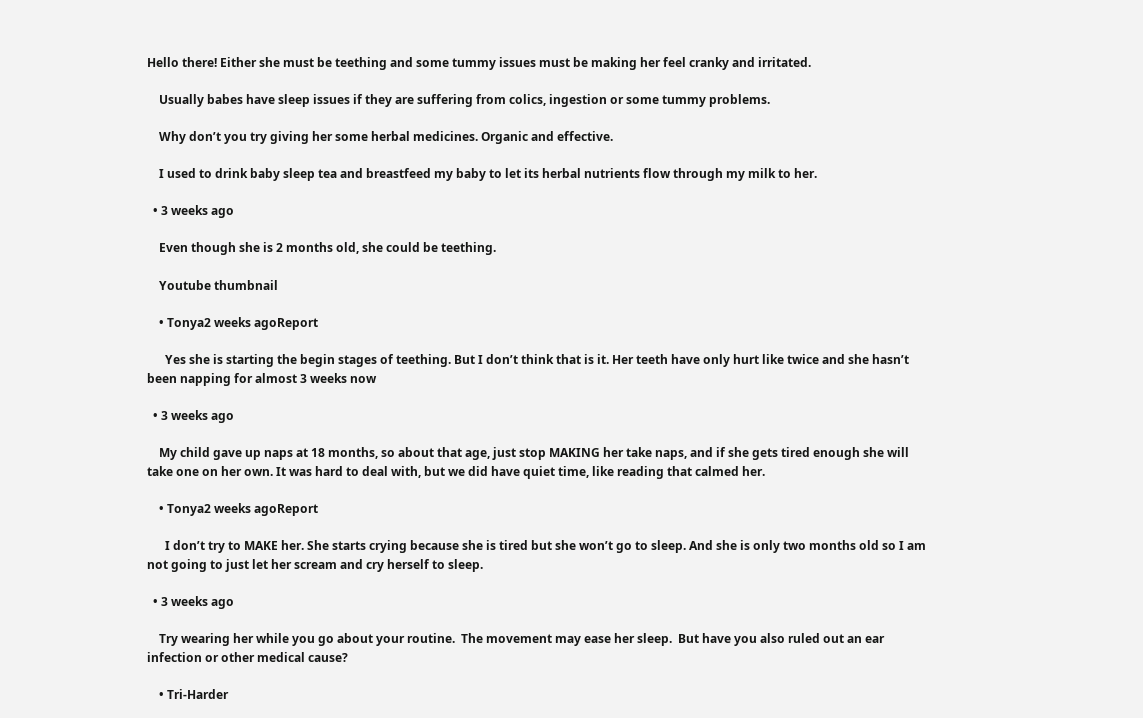Hello there! Either she must be teething and some tummy issues must be making her feel cranky and irritated.

    Usually babes have sleep issues if they are suffering from colics, ingestion or some tummy problems.

    Why don’t you try giving her some herbal medicines. Organic and effective.

    I used to drink baby sleep tea and breastfeed my baby to let its herbal nutrients flow through my milk to her.

  • 3 weeks ago

    Even though she is 2 months old, she could be teething.

    Youtube thumbnail

    • Tonya2 weeks agoReport

      Yes she is starting the begin stages of teething. But I don’t think that is it. Her teeth have only hurt like twice and she hasn’t been napping for almost 3 weeks now

  • 3 weeks ago

    My child gave up naps at 18 months, so about that age, just stop MAKING her take naps, and if she gets tired enough she will take one on her own. It was hard to deal with, but we did have quiet time, like reading that calmed her.

    • Tonya2 weeks agoReport

      I don’t try to MAKE her. She starts crying because she is tired but she won’t go to sleep. And she is only two months old so I am not going to just let her scream and cry herself to sleep.

  • 3 weeks ago

    Try wearing her while you go about your routine.  The movement may ease her sleep.  But have you also ruled out an ear infection or other medical cause?

    • Tri-Harder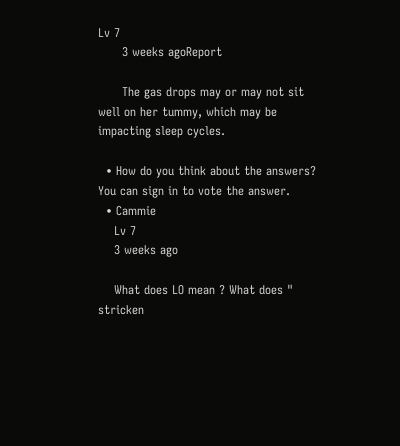Lv 7
      3 weeks agoReport

      The gas drops may or may not sit well on her tummy, which may be impacting sleep cycles.

  • How do you think about the answers? You can sign in to vote the answer.
  • Cammie
    Lv 7
    3 weeks ago

    What does LO mean ? What does " stricken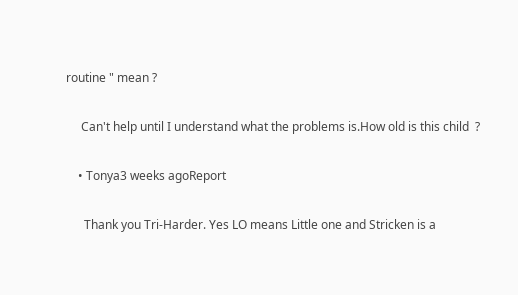routine " mean ?

     Can't help until I understand what the problems is.How old is this child  ?

    • Tonya3 weeks agoReport

      Thank you Tri-Harder. Yes LO means Little one and Stricken is a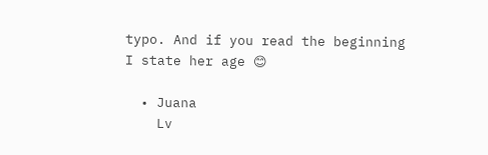typo. And if you read the beginning I state her age 😊

  • Juana
    Lv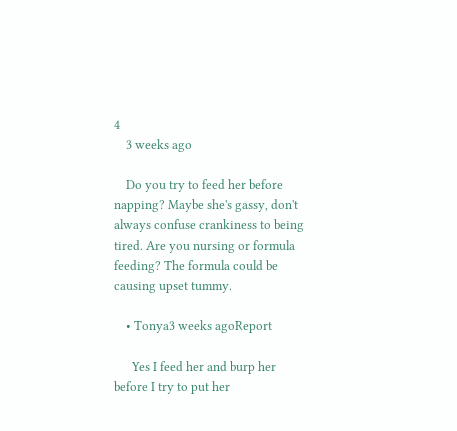4
    3 weeks ago

    Do you try to feed her before napping? Maybe she's gassy, don't always confuse crankiness to being tired. Are you nursing or formula feeding? The formula could be causing upset tummy.

    • Tonya3 weeks agoReport

      Yes I feed her and burp her before I try to put her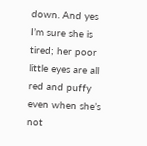down. And yes I’m sure she is tired; her poor little eyes are all red and puffy even when she’s not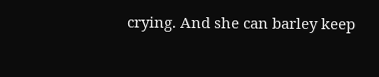crying. And she can barley keep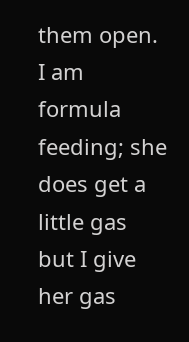them open. I am formula feeding; she does get a little gas but I give her gas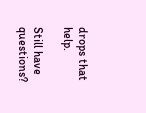drops that help.

Still have questions?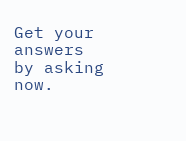Get your answers by asking now.